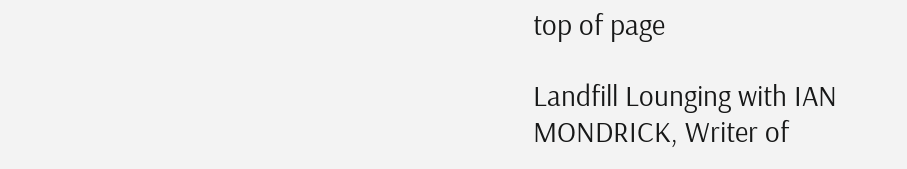top of page

Landfill Lounging with IAN MONDRICK, Writer of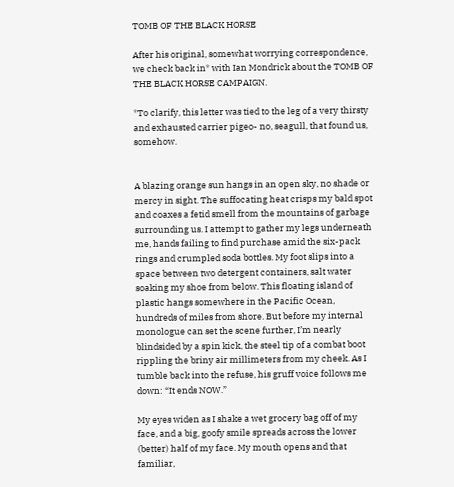TOMB OF THE BLACK HORSE

After his original, somewhat worrying correspondence, we check back in* with Ian Mondrick about the TOMB OF THE BLACK HORSE CAMPAIGN.

*To clarify, this letter was tied to the leg of a very thirsty and exhausted carrier pigeo- no, seagull, that found us, somehow.


A blazing orange sun hangs in an open sky, no shade or mercy in sight. The suffocating heat crisps my bald spot and coaxes a fetid smell from the mountains of garbage surrounding us. I attempt to gather my legs underneath me, hands failing to find purchase amid the six-pack rings and crumpled soda bottles. My foot slips into a space between two detergent containers, salt water soaking my shoe from below. This floating island of plastic hangs somewhere in the Pacific Ocean, hundreds of miles from shore. But before my internal monologue can set the scene further, I’m nearly blindsided by a spin kick, the steel tip of a combat boot rippling the briny air millimeters from my cheek. As I tumble back into the refuse, his gruff voice follows me down: “It ends NOW.”

My eyes widen as I shake a wet grocery bag off of my face, and a big, goofy smile spreads across the lower (better) half of my face. My mouth opens and that familiar,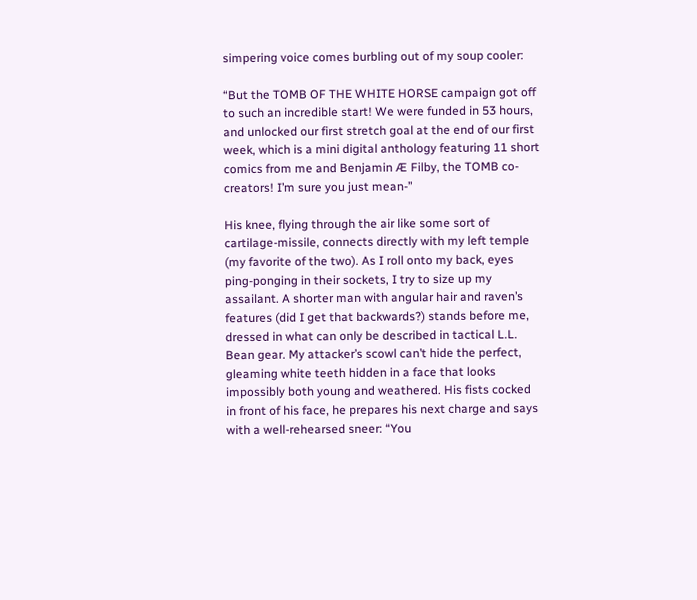simpering voice comes burbling out of my soup cooler:

“But the TOMB OF THE WHITE HORSE campaign got off to such an incredible start! We were funded in 53 hours, and unlocked our first stretch goal at the end of our first week, which is a mini digital anthology featuring 11 short comics from me and Benjamin Æ Filby, the TOMB co-creators! I’m sure you just mean-”

His knee, flying through the air like some sort of cartilage-missile, connects directly with my left temple (my favorite of the two). As I roll onto my back, eyes ping-ponging in their sockets, I try to size up my assailant. A shorter man with angular hair and raven’s features (did I get that backwards?) stands before me, dressed in what can only be described in tactical L.L. Bean gear. My attacker’s scowl can’t hide the perfect, gleaming white teeth hidden in a face that looks impossibly both young and weathered. His fists cocked in front of his face, he prepares his next charge and says with a well-rehearsed sneer: “You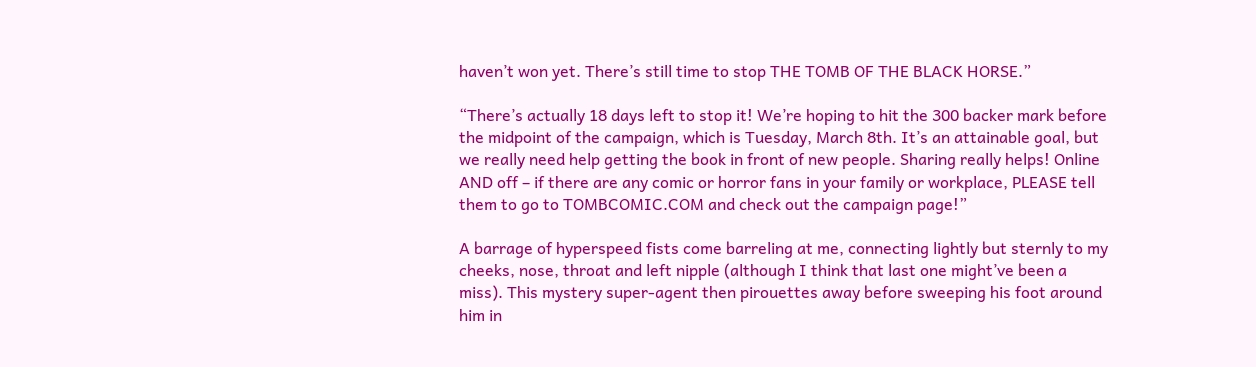haven’t won yet. There’s still time to stop THE TOMB OF THE BLACK HORSE.”

“There’s actually 18 days left to stop it! We’re hoping to hit the 300 backer mark before the midpoint of the campaign, which is Tuesday, March 8th. It’s an attainable goal, but we really need help getting the book in front of new people. Sharing really helps! Online AND off – if there are any comic or horror fans in your family or workplace, PLEASE tell them to go to TOMBCOMIC.COM and check out the campaign page!”

A barrage of hyperspeed fists come barreling at me, connecting lightly but sternly to my cheeks, nose, throat and left nipple (although I think that last one might’ve been a miss). This mystery super-agent then pirouettes away before sweeping his foot around him in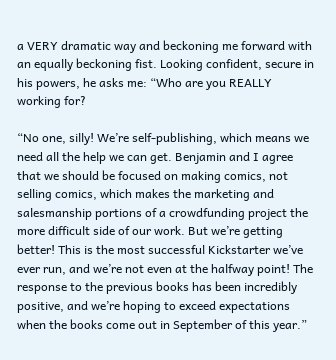a VERY dramatic way and beckoning me forward with an equally beckoning fist. Looking confident, secure in his powers, he asks me: “Who are you REALLY working for?

“No one, silly! We’re self-publishing, which means we need all the help we can get. Benjamin and I agree that we should be focused on making comics, not selling comics, which makes the marketing and salesmanship portions of a crowdfunding project the more difficult side of our work. But we’re getting better! This is the most successful Kickstarter we’ve ever run, and we’re not even at the halfway point! The response to the previous books has been incredibly positive, and we’re hoping to exceed expectations when the books come out in September of this year.”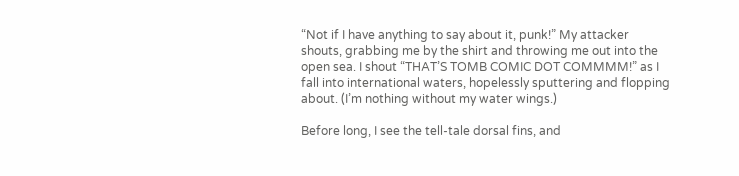“Not if I have anything to say about it, punk!” My attacker shouts, grabbing me by the shirt and throwing me out into the open sea. I shout “THAT’S TOMB COMIC DOT COMMMM!” as I fall into international waters, hopelessly sputtering and flopping about. (I’m nothing without my water wings.)

Before long, I see the tell-tale dorsal fins, and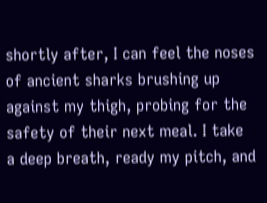shortly after, I can feel the noses of ancient sharks brushing up against my thigh, probing for the safety of their next meal. I take a deep breath, ready my pitch, and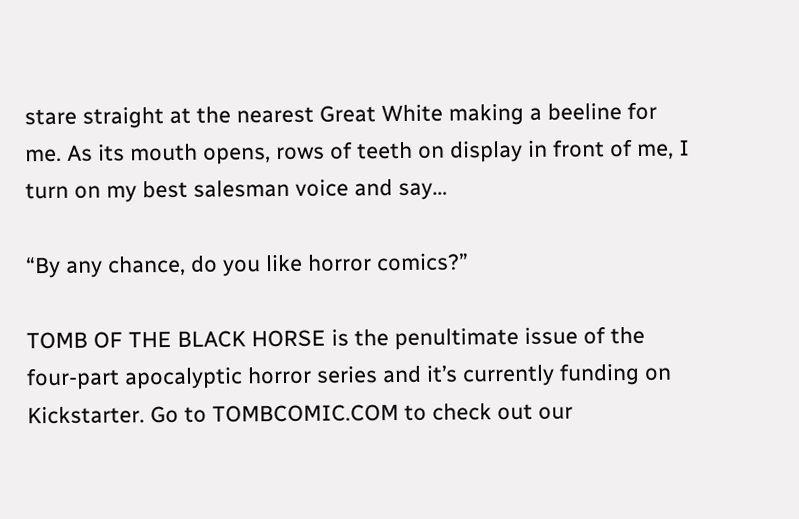stare straight at the nearest Great White making a beeline for me. As its mouth opens, rows of teeth on display in front of me, I turn on my best salesman voice and say…

“By any chance, do you like horror comics?”

TOMB OF THE BLACK HORSE is the penultimate issue of the four-part apocalyptic horror series and it’s currently funding on Kickstarter. Go to TOMBCOMIC.COM to check out our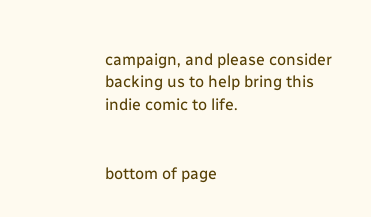campaign, and please consider backing us to help bring this indie comic to life.


bottom of page